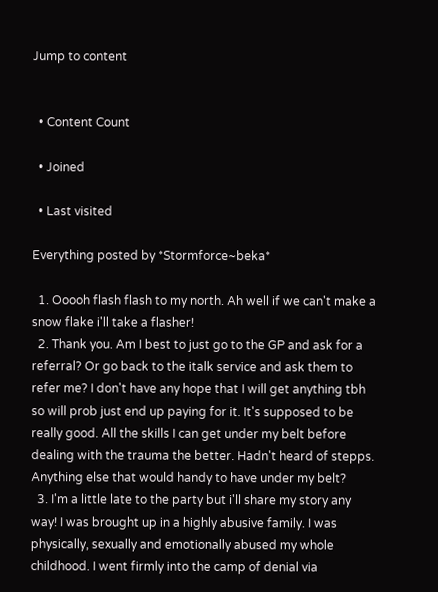Jump to content


  • Content Count

  • Joined

  • Last visited

Everything posted by *Stormforce~beka*

  1. Ooooh flash flash to my north. Ah well if we can't make a snow flake i'll take a flasher!
  2. Thank you. Am I best to just go to the GP and ask for a referral? Or go back to the italk service and ask them to refer me? I don't have any hope that I will get anything tbh so will prob just end up paying for it. It's supposed to be really good. All the skills I can get under my belt before dealing with the trauma the better. Hadn't heard of stepps. Anything else that would handy to have under my belt?
  3. I'm a little late to the party but i'll share my story any way! I was brought up in a highly abusive family. I was physically, sexually and emotionally abused my whole childhood. I went firmly into the camp of denial via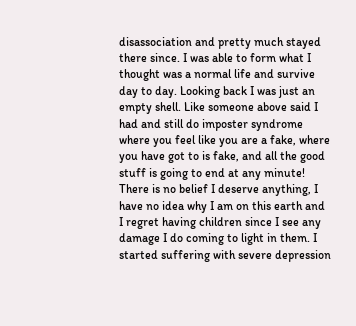disassociation and pretty much stayed there since. I was able to form what I thought was a normal life and survive day to day. Looking back I was just an empty shell. Like someone above said I had and still do imposter syndrome where you feel like you are a fake, where you have got to is fake, and all the good stuff is going to end at any minute! There is no belief I deserve anything, I have no idea why I am on this earth and I regret having children since I see any damage I do coming to light in them. I started suffering with severe depression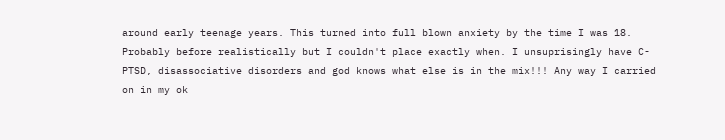around early teenage years. This turned into full blown anxiety by the time I was 18. Probably before realistically but I couldn't place exactly when. I unsuprisingly have C-PTSD, disassociative disorders and god knows what else is in the mix!!! Any way I carried on in my ok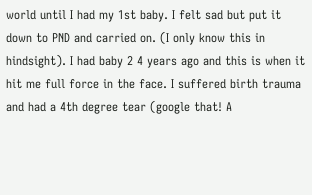world until I had my 1st baby. I felt sad but put it down to PND and carried on. (I only know this in hindsight). I had baby 2 4 years ago and this is when it hit me full force in the face. I suffered birth trauma and had a 4th degree tear (google that! A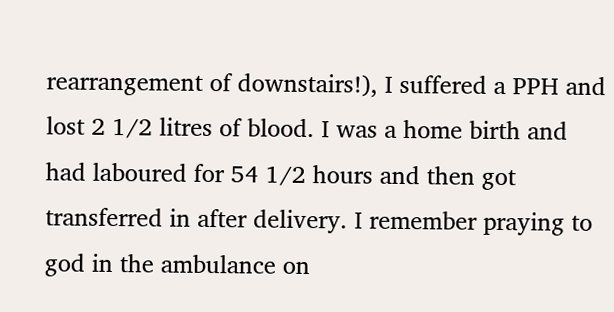rearrangement of downstairs!), I suffered a PPH and lost 2 1/2 litres of blood. I was a home birth and had laboured for 54 1/2 hours and then got transferred in after delivery. I remember praying to god in the ambulance on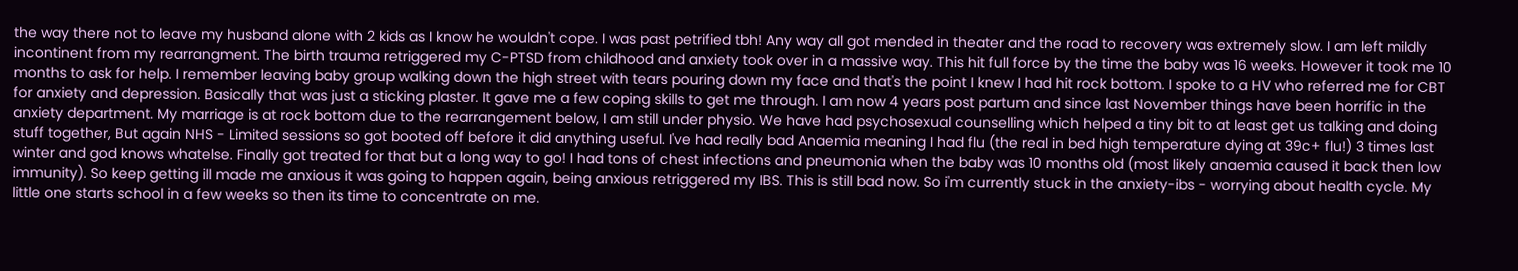the way there not to leave my husband alone with 2 kids as I know he wouldn't cope. I was past petrified tbh! Any way all got mended in theater and the road to recovery was extremely slow. I am left mildly incontinent from my rearrangment. The birth trauma retriggered my C-PTSD from childhood and anxiety took over in a massive way. This hit full force by the time the baby was 16 weeks. However it took me 10 months to ask for help. I remember leaving baby group walking down the high street with tears pouring down my face and that's the point I knew I had hit rock bottom. I spoke to a HV who referred me for CBT for anxiety and depression. Basically that was just a sticking plaster. It gave me a few coping skills to get me through. I am now 4 years post partum and since last November things have been horrific in the anxiety department. My marriage is at rock bottom due to the rearrangement below, I am still under physio. We have had psychosexual counselling which helped a tiny bit to at least get us talking and doing stuff together, But again NHS - Limited sessions so got booted off before it did anything useful. I've had really bad Anaemia meaning I had flu (the real in bed high temperature dying at 39c+ flu!) 3 times last winter and god knows whatelse. Finally got treated for that but a long way to go! I had tons of chest infections and pneumonia when the baby was 10 months old (most likely anaemia caused it back then low immunity). So keep getting ill made me anxious it was going to happen again, being anxious retriggered my IBS. This is still bad now. So i'm currently stuck in the anxiety-ibs - worrying about health cycle. My little one starts school in a few weeks so then its time to concentrate on me.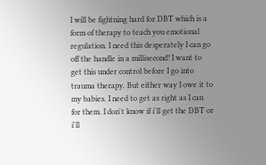I will be fightning hard for DBT which is a form of therapy to teach you emotional regulation. I need this desperately I can go off the handle in a millisecond! I want to get this under control before I go into trauma therapy. But either way I owe it to my babies. I need to get as right as I can for them. I don't know if i'll get the DBT or i'll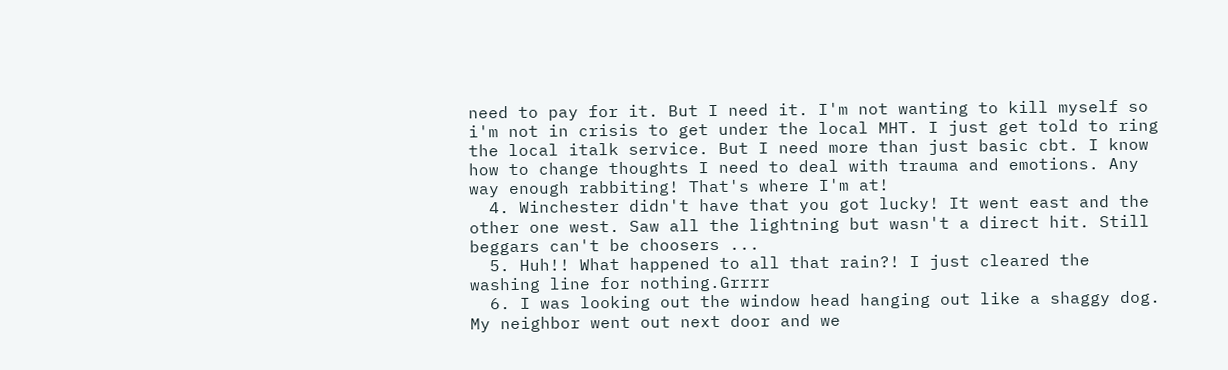need to pay for it. But I need it. I'm not wanting to kill myself so i'm not in crisis to get under the local MHT. I just get told to ring the local italk service. But I need more than just basic cbt. I know how to change thoughts I need to deal with trauma and emotions. Any way enough rabbiting! That's where I'm at!
  4. Winchester didn't have that you got lucky! It went east and the other one west. Saw all the lightning but wasn't a direct hit. Still beggars can't be choosers ...
  5. Huh!! What happened to all that rain?! I just cleared the washing line for nothing.Grrrr
  6. I was looking out the window head hanging out like a shaggy dog. My neighbor went out next door and we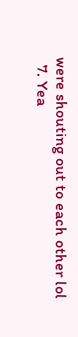were shouting out to each other lol
  7. Yea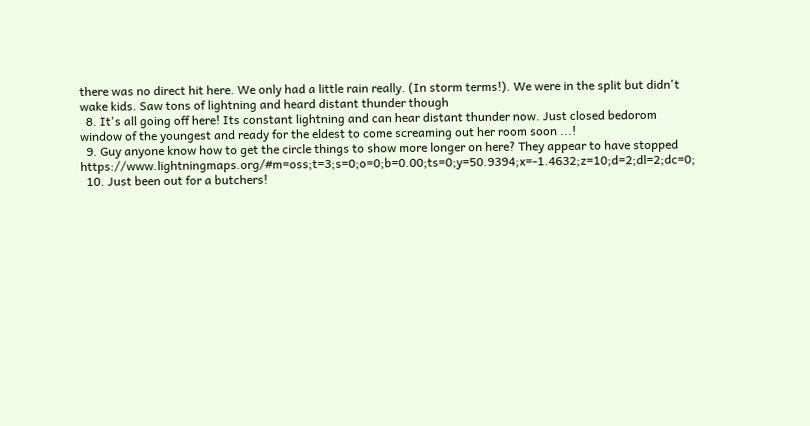there was no direct hit here. We only had a little rain really. (In storm terms!). We were in the split but didn't wake kids. Saw tons of lightning and heard distant thunder though
  8. It's all going off here! Its constant lightning and can hear distant thunder now. Just closed bedorom window of the youngest and ready for the eldest to come screaming out her room soon ...!
  9. Guy anyone know how to get the circle things to show more longer on here? They appear to have stopped https://www.lightningmaps.org/#m=oss;t=3;s=0;o=0;b=0.00;ts=0;y=50.9394;x=-1.4632;z=10;d=2;dl=2;dc=0;
  10. Just been out for a butchers!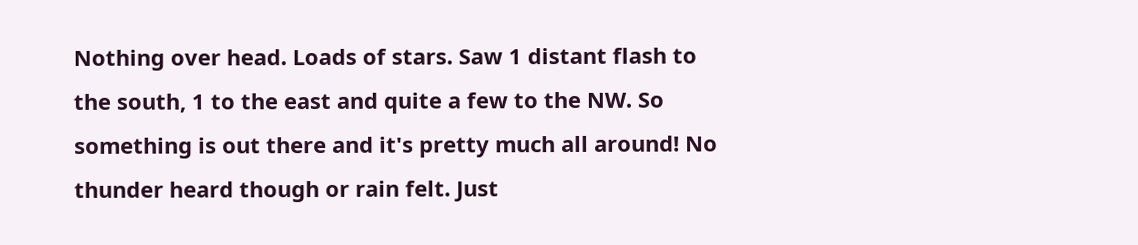Nothing over head. Loads of stars. Saw 1 distant flash to the south, 1 to the east and quite a few to the NW. So something is out there and it's pretty much all around! No thunder heard though or rain felt. Just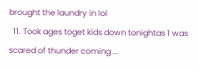brought the laundry in lol
  11. Took ages toget kids down tonightas 1 was scared of thunder coming ...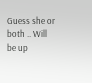Guess she or both .. Will be up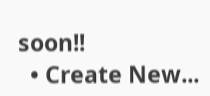soon!!
  • Create New...